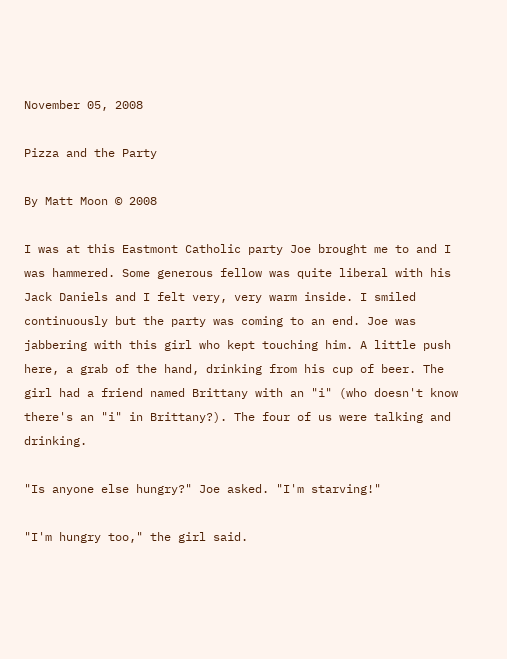November 05, 2008

Pizza and the Party

By Matt Moon © 2008

I was at this Eastmont Catholic party Joe brought me to and I was hammered. Some generous fellow was quite liberal with his Jack Daniels and I felt very, very warm inside. I smiled continuously but the party was coming to an end. Joe was jabbering with this girl who kept touching him. A little push here, a grab of the hand, drinking from his cup of beer. The girl had a friend named Brittany with an "i" (who doesn't know there's an "i" in Brittany?). The four of us were talking and drinking.

"Is anyone else hungry?" Joe asked. "I'm starving!"

"I'm hungry too," the girl said.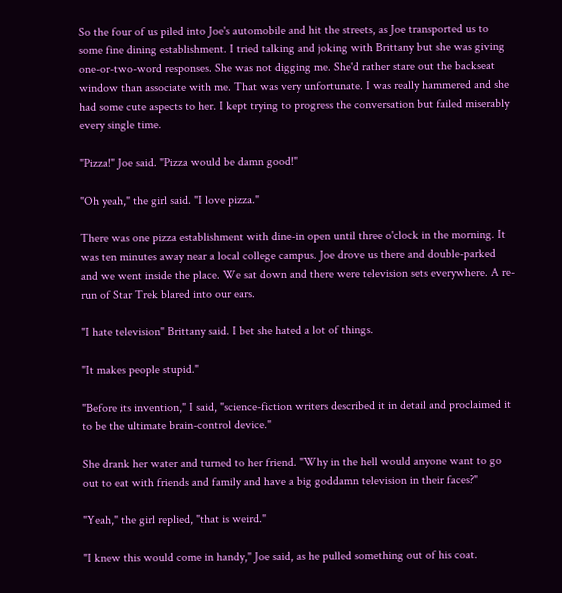So the four of us piled into Joe's automobile and hit the streets, as Joe transported us to some fine dining establishment. I tried talking and joking with Brittany but she was giving one-or-two-word responses. She was not digging me. She'd rather stare out the backseat window than associate with me. That was very unfortunate. I was really hammered and she had some cute aspects to her. I kept trying to progress the conversation but failed miserably every single time.

"Pizza!" Joe said. "Pizza would be damn good!"

"Oh yeah," the girl said. "I love pizza."

There was one pizza establishment with dine-in open until three o'clock in the morning. It was ten minutes away near a local college campus. Joe drove us there and double-parked and we went inside the place. We sat down and there were television sets everywhere. A re-run of Star Trek blared into our ears.

"I hate television" Brittany said. I bet she hated a lot of things.

"It makes people stupid."

"Before its invention," I said, "science-fiction writers described it in detail and proclaimed it to be the ultimate brain-control device."

She drank her water and turned to her friend. "Why in the hell would anyone want to go out to eat with friends and family and have a big goddamn television in their faces?"

"Yeah," the girl replied, "that is weird."

"I knew this would come in handy," Joe said, as he pulled something out of his coat.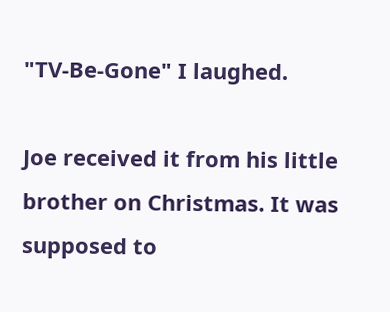"TV-Be-Gone" I laughed.

Joe received it from his little brother on Christmas. It was supposed to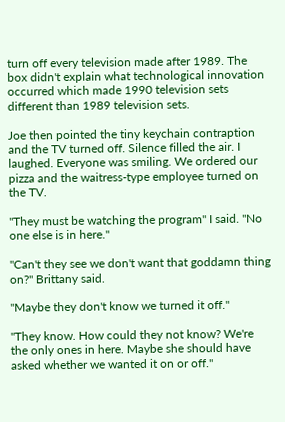turn off every television made after 1989. The box didn't explain what technological innovation occurred which made 1990 television sets different than 1989 television sets.

Joe then pointed the tiny keychain contraption and the TV turned off. Silence filled the air. I laughed. Everyone was smiling. We ordered our pizza and the waitress-type employee turned on the TV.

"They must be watching the program" I said. "No one else is in here."

"Can't they see we don't want that goddamn thing on?" Brittany said.

"Maybe they don't know we turned it off."

"They know. How could they not know? We're the only ones in here. Maybe she should have asked whether we wanted it on or off."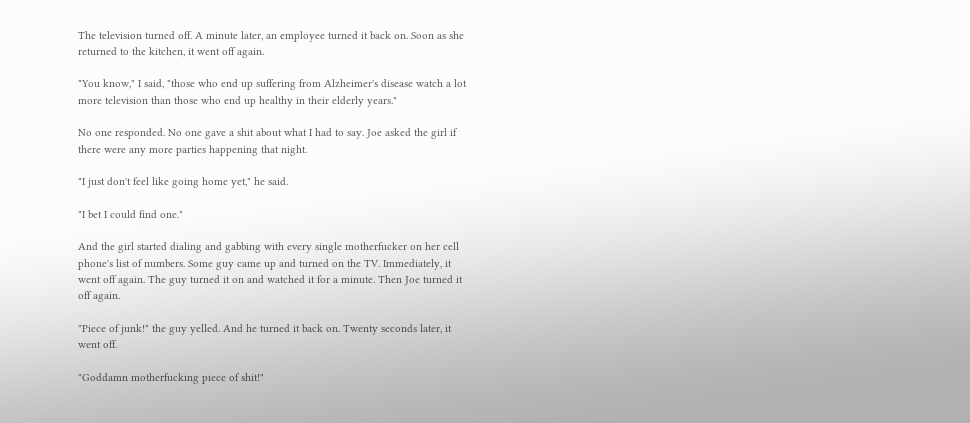The television turned off. A minute later, an employee turned it back on. Soon as she returned to the kitchen, it went off again.

"You know," I said, "those who end up suffering from Alzheimer's disease watch a lot more television than those who end up healthy in their elderly years."

No one responded. No one gave a shit about what I had to say. Joe asked the girl if there were any more parties happening that night.

"I just don't feel like going home yet," he said.

"I bet I could find one."

And the girl started dialing and gabbing with every single motherfucker on her cell phone's list of numbers. Some guy came up and turned on the TV. Immediately, it went off again. The guy turned it on and watched it for a minute. Then Joe turned it off again.

"Piece of junk!" the guy yelled. And he turned it back on. Twenty seconds later, it went off.

"Goddamn motherfucking piece of shit!"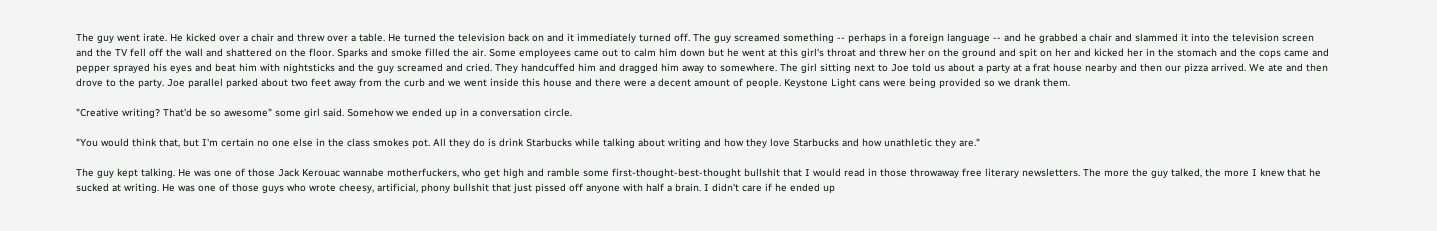The guy went irate. He kicked over a chair and threw over a table. He turned the television back on and it immediately turned off. The guy screamed something -- perhaps in a foreign language -- and he grabbed a chair and slammed it into the television screen and the TV fell off the wall and shattered on the floor. Sparks and smoke filled the air. Some employees came out to calm him down but he went at this girl's throat and threw her on the ground and spit on her and kicked her in the stomach and the cops came and pepper sprayed his eyes and beat him with nightsticks and the guy screamed and cried. They handcuffed him and dragged him away to somewhere. The girl sitting next to Joe told us about a party at a frat house nearby and then our pizza arrived. We ate and then drove to the party. Joe parallel parked about two feet away from the curb and we went inside this house and there were a decent amount of people. Keystone Light cans were being provided so we drank them.

"Creative writing? That'd be so awesome" some girl said. Somehow we ended up in a conversation circle.

"You would think that, but I'm certain no one else in the class smokes pot. All they do is drink Starbucks while talking about writing and how they love Starbucks and how unathletic they are."

The guy kept talking. He was one of those Jack Kerouac wannabe motherfuckers, who get high and ramble some first-thought-best-thought bullshit that I would read in those throwaway free literary newsletters. The more the guy talked, the more I knew that he sucked at writing. He was one of those guys who wrote cheesy, artificial, phony bullshit that just pissed off anyone with half a brain. I didn't care if he ended up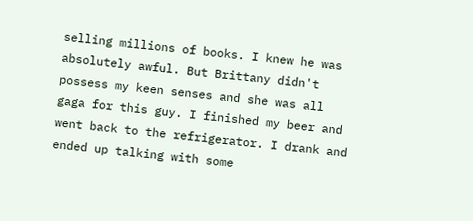selling millions of books. I knew he was absolutely awful. But Brittany didn't possess my keen senses and she was all gaga for this guy. I finished my beer and went back to the refrigerator. I drank and ended up talking with some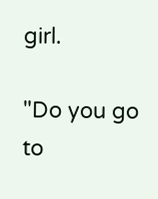girl.

"Do you go to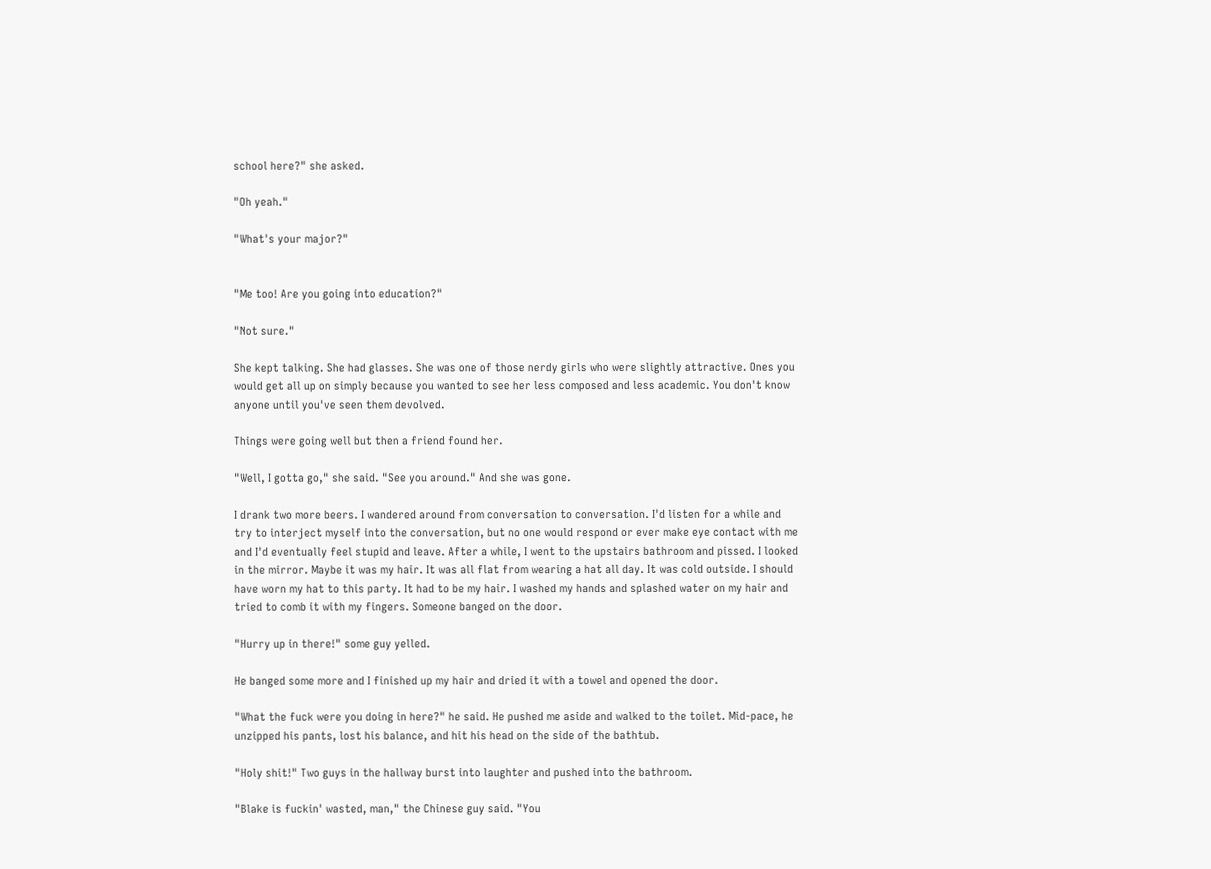school here?" she asked.

"Oh yeah."

"What's your major?"


"Me too! Are you going into education?"

"Not sure."

She kept talking. She had glasses. She was one of those nerdy girls who were slightly attractive. Ones you would get all up on simply because you wanted to see her less composed and less academic. You don't know anyone until you've seen them devolved.

Things were going well but then a friend found her.

"Well, I gotta go," she said. "See you around." And she was gone.

I drank two more beers. I wandered around from conversation to conversation. I'd listen for a while and try to interject myself into the conversation, but no one would respond or ever make eye contact with me and I'd eventually feel stupid and leave. After a while, I went to the upstairs bathroom and pissed. I looked in the mirror. Maybe it was my hair. It was all flat from wearing a hat all day. It was cold outside. I should have worn my hat to this party. It had to be my hair. I washed my hands and splashed water on my hair and tried to comb it with my fingers. Someone banged on the door.

"Hurry up in there!" some guy yelled.

He banged some more and I finished up my hair and dried it with a towel and opened the door.

"What the fuck were you doing in here?" he said. He pushed me aside and walked to the toilet. Mid-pace, he unzipped his pants, lost his balance, and hit his head on the side of the bathtub.

"Holy shit!" Two guys in the hallway burst into laughter and pushed into the bathroom.

"Blake is fuckin' wasted, man," the Chinese guy said. "You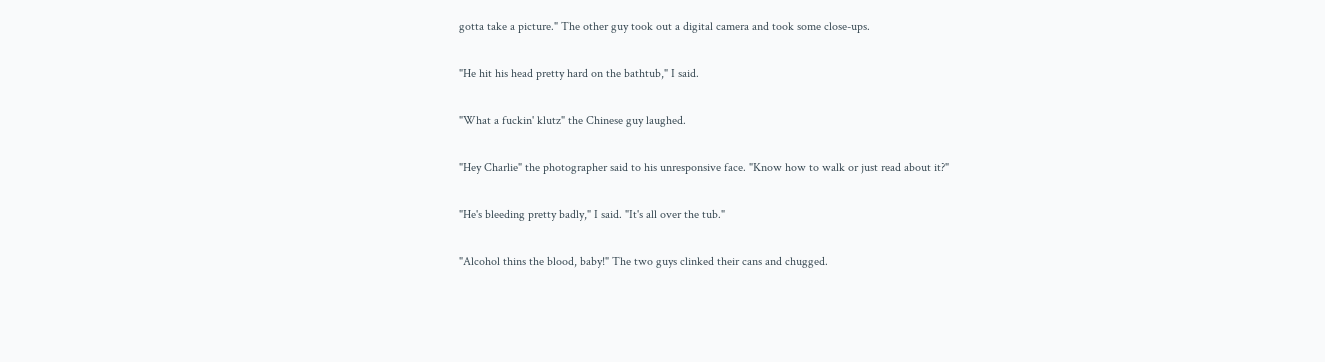gotta take a picture." The other guy took out a digital camera and took some close-ups.

"He hit his head pretty hard on the bathtub," I said.

"What a fuckin' klutz" the Chinese guy laughed.

"Hey Charlie" the photographer said to his unresponsive face. "Know how to walk or just read about it?"

"He's bleeding pretty badly," I said. "It's all over the tub."

"Alcohol thins the blood, baby!" The two guys clinked their cans and chugged.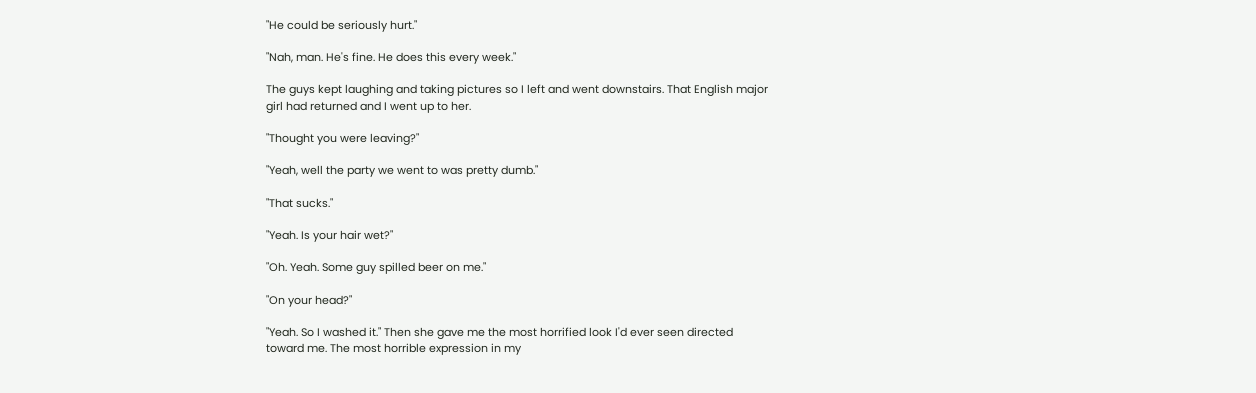"He could be seriously hurt."

"Nah, man. He's fine. He does this every week."

The guys kept laughing and taking pictures so I left and went downstairs. That English major girl had returned and I went up to her.

"Thought you were leaving?"

"Yeah, well the party we went to was pretty dumb."

"That sucks."

"Yeah. Is your hair wet?"

"Oh. Yeah. Some guy spilled beer on me."

"On your head?"

"Yeah. So I washed it." Then she gave me the most horrified look I'd ever seen directed toward me. The most horrible expression in my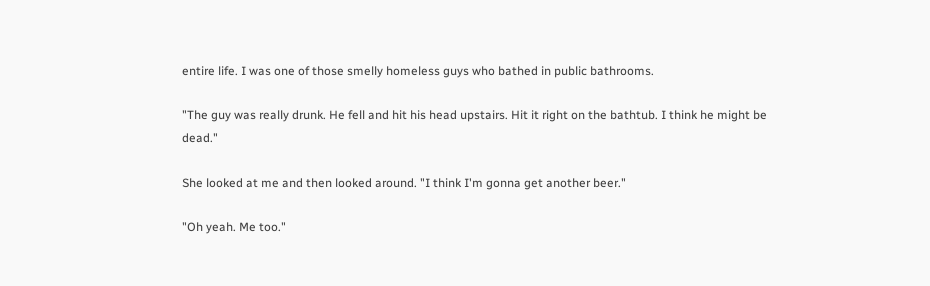entire life. I was one of those smelly homeless guys who bathed in public bathrooms.

"The guy was really drunk. He fell and hit his head upstairs. Hit it right on the bathtub. I think he might be dead."

She looked at me and then looked around. "I think I'm gonna get another beer."

"Oh yeah. Me too."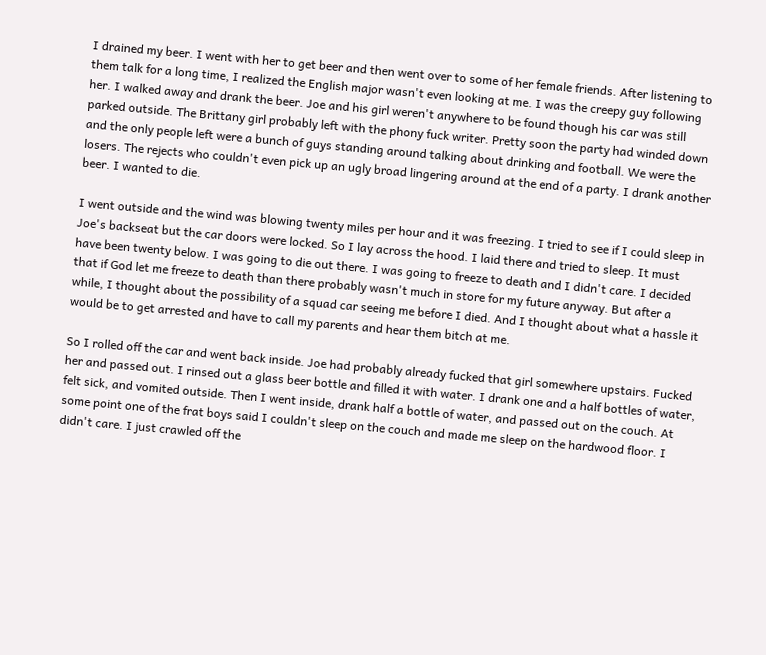I drained my beer. I went with her to get beer and then went over to some of her female friends. After listening to them talk for a long time, I realized the English major wasn't even looking at me. I was the creepy guy following her. I walked away and drank the beer. Joe and his girl weren't anywhere to be found though his car was still parked outside. The Brittany girl probably left with the phony fuck writer. Pretty soon the party had winded down and the only people left were a bunch of guys standing around talking about drinking and football. We were the losers. The rejects who couldn't even pick up an ugly broad lingering around at the end of a party. I drank another beer. I wanted to die.

I went outside and the wind was blowing twenty miles per hour and it was freezing. I tried to see if I could sleep in Joe's backseat but the car doors were locked. So I lay across the hood. I laid there and tried to sleep. It must have been twenty below. I was going to die out there. I was going to freeze to death and I didn't care. I decided that if God let me freeze to death than there probably wasn't much in store for my future anyway. But after a while, I thought about the possibility of a squad car seeing me before I died. And I thought about what a hassle it would be to get arrested and have to call my parents and hear them bitch at me.

So I rolled off the car and went back inside. Joe had probably already fucked that girl somewhere upstairs. Fucked her and passed out. I rinsed out a glass beer bottle and filled it with water. I drank one and a half bottles of water, felt sick, and vomited outside. Then I went inside, drank half a bottle of water, and passed out on the couch. At some point one of the frat boys said I couldn't sleep on the couch and made me sleep on the hardwood floor. I didn't care. I just crawled off the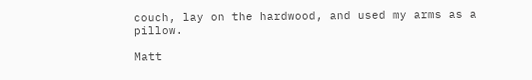couch, lay on the hardwood, and used my arms as a pillow.

Matt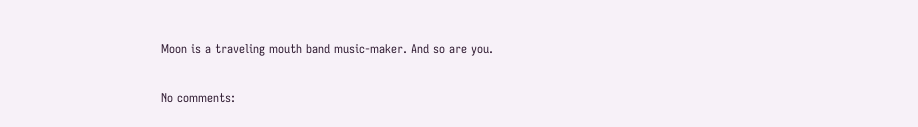Moon is a traveling mouth band music-maker. And so are you.

No comments: